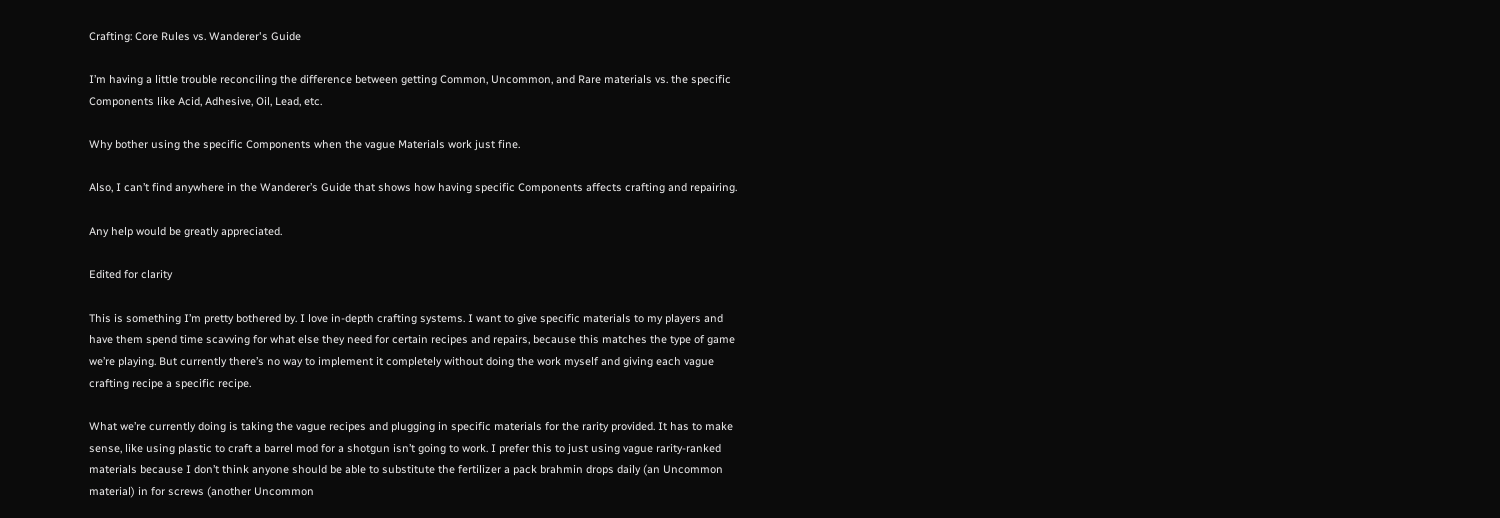Crafting: Core Rules vs. Wanderer's Guide

I’m having a little trouble reconciling the difference between getting Common, Uncommon, and Rare materials vs. the specific Components like Acid, Adhesive, Oil, Lead, etc.

Why bother using the specific Components when the vague Materials work just fine.

Also, I can’t find anywhere in the Wanderer’s Guide that shows how having specific Components affects crafting and repairing.

Any help would be greatly appreciated.

Edited for clarity

This is something I’m pretty bothered by. I love in-depth crafting systems. I want to give specific materials to my players and have them spend time scavving for what else they need for certain recipes and repairs, because this matches the type of game we’re playing. But currently there’s no way to implement it completely without doing the work myself and giving each vague crafting recipe a specific recipe.

What we’re currently doing is taking the vague recipes and plugging in specific materials for the rarity provided. It has to make sense, like using plastic to craft a barrel mod for a shotgun isn’t going to work. I prefer this to just using vague rarity-ranked materials because I don’t think anyone should be able to substitute the fertilizer a pack brahmin drops daily (an Uncommon material) in for screws (another Uncommon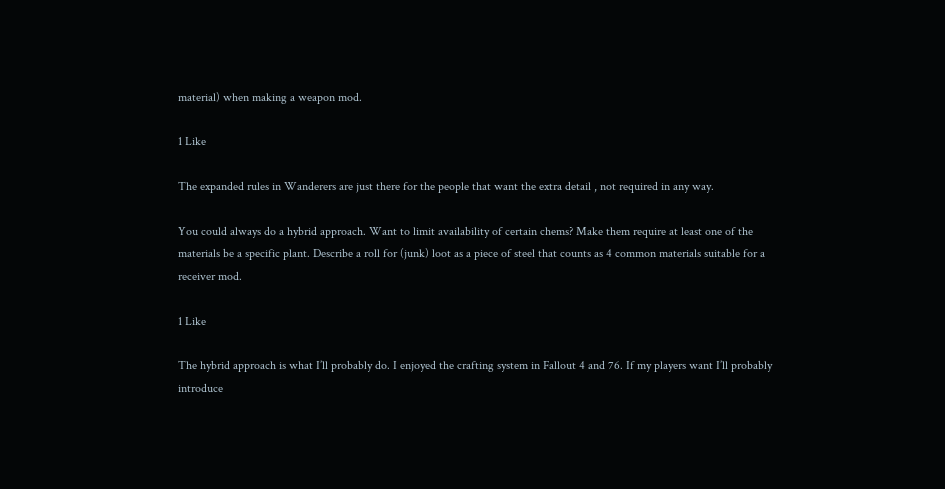material) when making a weapon mod.

1 Like

The expanded rules in Wanderers are just there for the people that want the extra detail , not required in any way.

You could always do a hybrid approach. Want to limit availability of certain chems? Make them require at least one of the materials be a specific plant. Describe a roll for (junk) loot as a piece of steel that counts as 4 common materials suitable for a receiver mod.

1 Like

The hybrid approach is what I’ll probably do. I enjoyed the crafting system in Fallout 4 and 76. If my players want I’ll probably introduce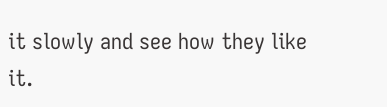it slowly and see how they like it.